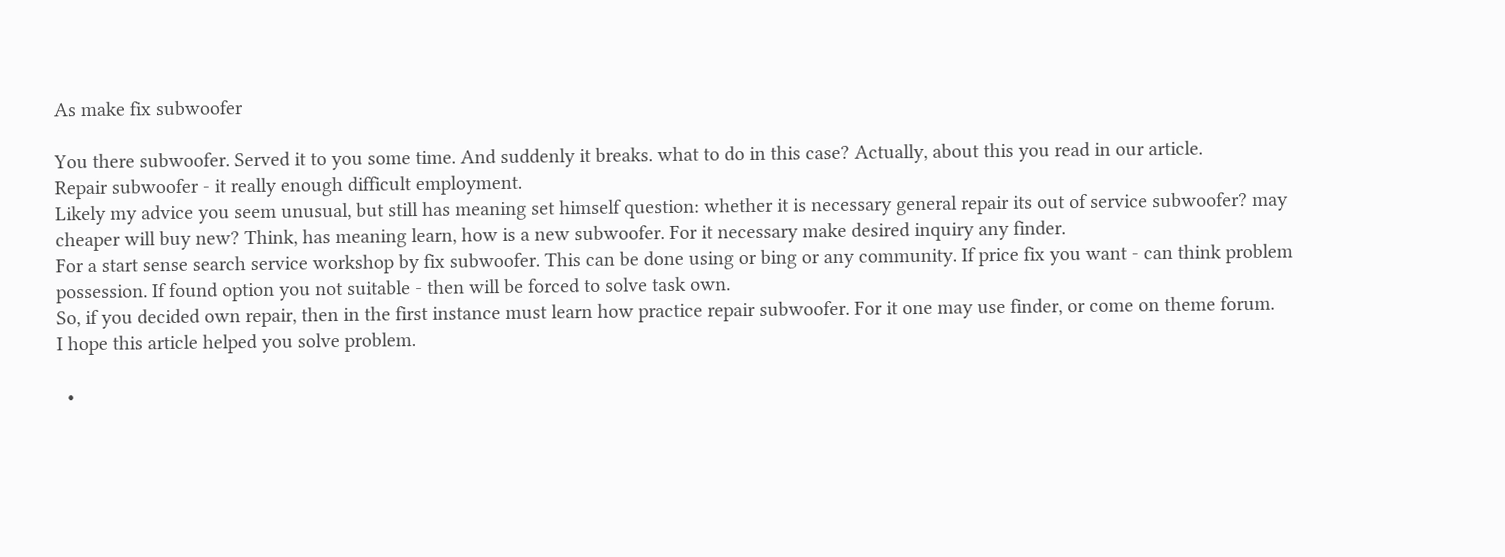As make fix subwoofer

You there subwoofer. Served it to you some time. And suddenly it breaks. what to do in this case? Actually, about this you read in our article.
Repair subwoofer - it really enough difficult employment.
Likely my advice you seem unusual, but still has meaning set himself question: whether it is necessary general repair its out of service subwoofer? may cheaper will buy new? Think, has meaning learn, how is a new subwoofer. For it necessary make desired inquiry any finder.
For a start sense search service workshop by fix subwoofer. This can be done using or bing or any community. If price fix you want - can think problem possession. If found option you not suitable - then will be forced to solve task own.
So, if you decided own repair, then in the first instance must learn how practice repair subwoofer. For it one may use finder, or come on theme forum.
I hope this article helped you solve problem.

  •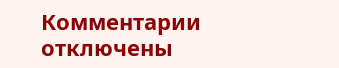Комментарии отключены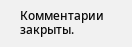Комментарии закрыты.